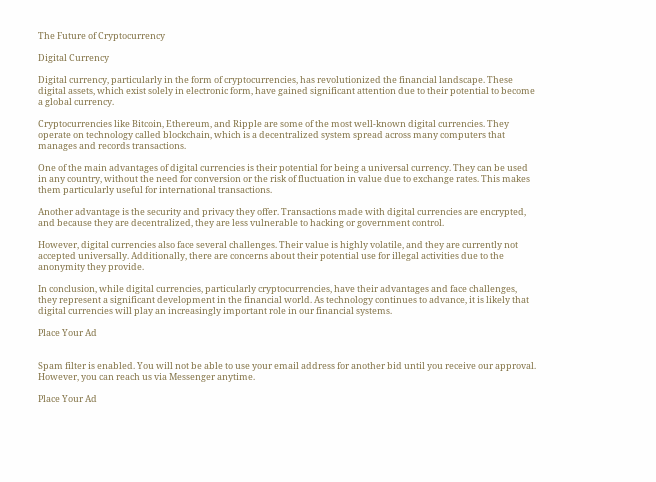The Future of Cryptocurrency

Digital Currency

Digital currency, particularly in the form of cryptocurrencies, has revolutionized the financial landscape. These digital assets, which exist solely in electronic form, have gained significant attention due to their potential to become a global currency.

Cryptocurrencies like Bitcoin, Ethereum, and Ripple are some of the most well-known digital currencies. They operate on technology called blockchain, which is a decentralized system spread across many computers that manages and records transactions.

One of the main advantages of digital currencies is their potential for being a universal currency. They can be used in any country, without the need for conversion or the risk of fluctuation in value due to exchange rates. This makes them particularly useful for international transactions.

Another advantage is the security and privacy they offer. Transactions made with digital currencies are encrypted, and because they are decentralized, they are less vulnerable to hacking or government control.

However, digital currencies also face several challenges. Their value is highly volatile, and they are currently not accepted universally. Additionally, there are concerns about their potential use for illegal activities due to the anonymity they provide.

In conclusion, while digital currencies, particularly cryptocurrencies, have their advantages and face challenges, they represent a significant development in the financial world. As technology continues to advance, it is likely that digital currencies will play an increasingly important role in our financial systems.

Place Your Ad


Spam filter is enabled. You will not be able to use your email address for another bid until you receive our approval. However, you can reach us via Messenger anytime.

Place Your Ad